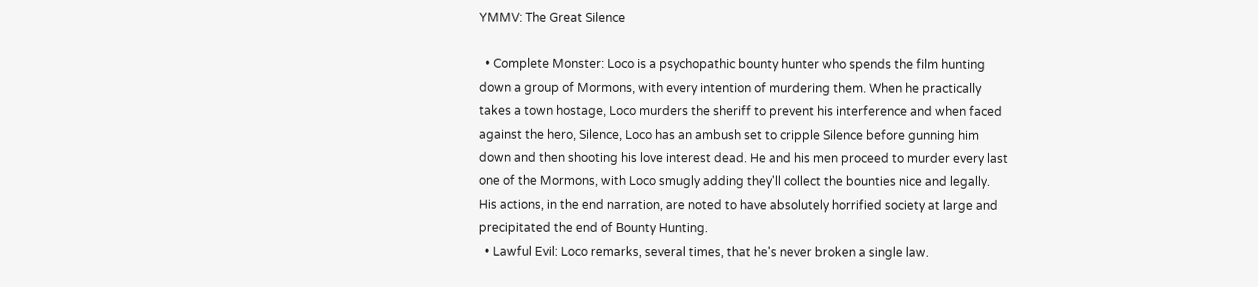YMMV: The Great Silence

  • Complete Monster: Loco is a psychopathic bounty hunter who spends the film hunting down a group of Mormons, with every intention of murdering them. When he practically takes a town hostage, Loco murders the sheriff to prevent his interference and when faced against the hero, Silence, Loco has an ambush set to cripple Silence before gunning him down and then shooting his love interest dead. He and his men proceed to murder every last one of the Mormons, with Loco smugly adding they'll collect the bounties nice and legally. His actions, in the end narration, are noted to have absolutely horrified society at large and precipitated the end of Bounty Hunting.
  • Lawful Evil: Loco remarks, several times, that he's never broken a single law.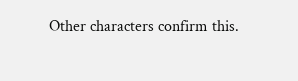Other characters confirm this.